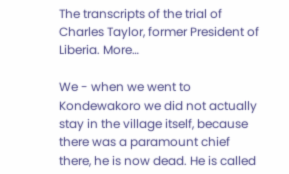The transcripts of the trial of Charles Taylor, former President of Liberia. More…

We - when we went to Kondewakoro we did not actually stay in the village itself, because there was a paramount chief there, he is now dead. He is called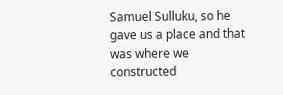Samuel Sulluku, so he gave us a place and that was where we constructed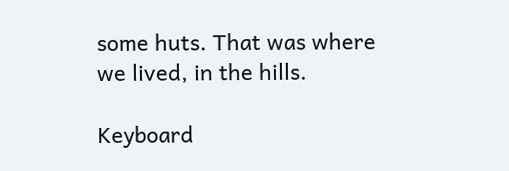some huts. That was where we lived, in the hills.

Keyboard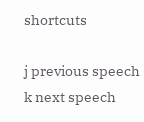shortcuts

j previous speech k next speech